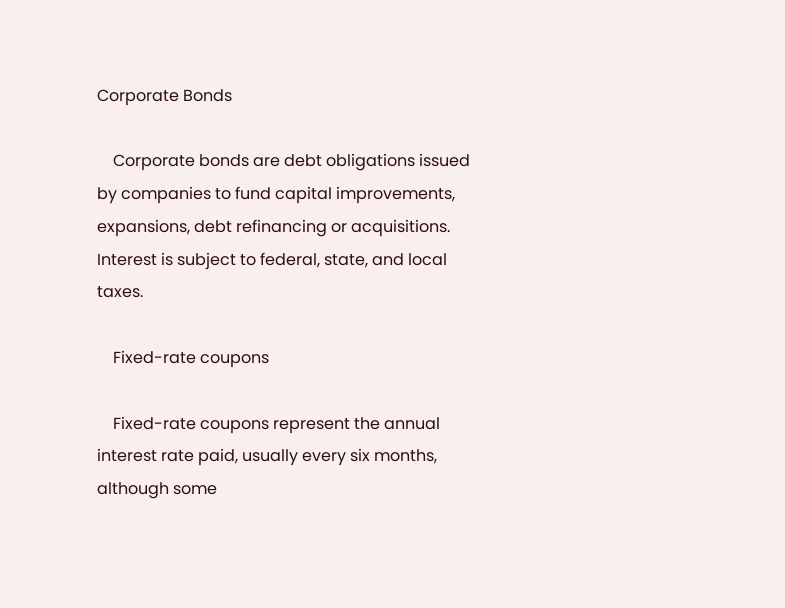Corporate Bonds

    Corporate bonds are debt obligations issued by companies to fund capital improvements, expansions, debt refinancing or acquisitions. Interest is subject to federal, state, and local taxes.

    Fixed-rate coupons

    Fixed-rate coupons represent the annual interest rate paid, usually every six months, although some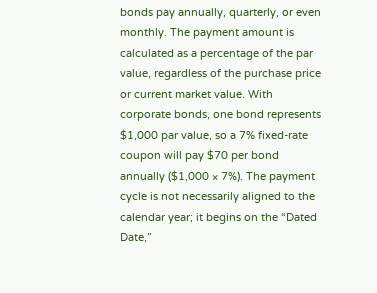bonds pay annually, quarterly, or even monthly. The payment amount is calculated as a percentage of the par value, regardless of the purchase price or current market value. With corporate bonds, one bond represents $1,000 par value, so a 7% fixed-rate coupon will pay $70 per bond annually ($1,000 × 7%). The payment cycle is not necessarily aligned to the calendar year; it begins on the “Dated Date,”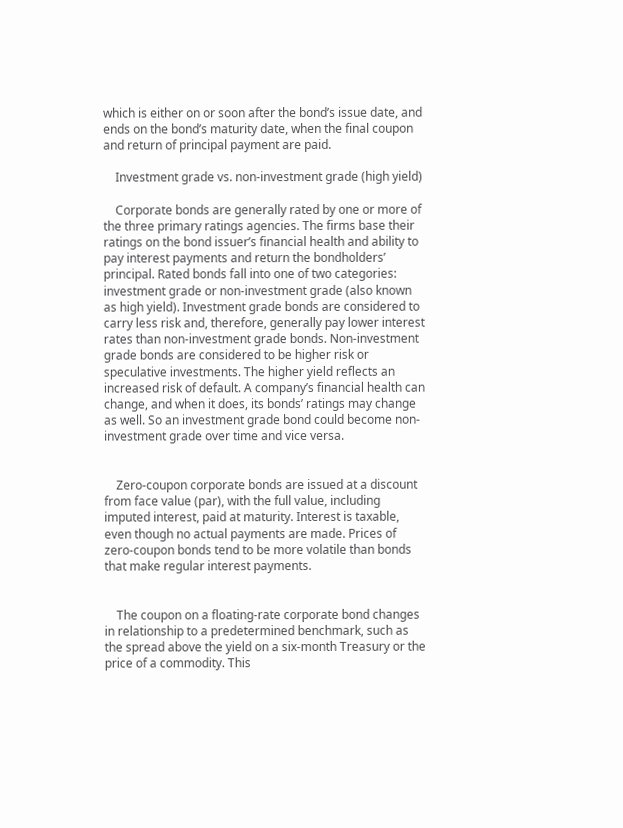which is either on or soon after the bond’s issue date, and ends on the bond’s maturity date, when the final coupon and return of principal payment are paid.

    Investment grade vs. non-investment grade (high yield)

    Corporate bonds are generally rated by one or more of the three primary ratings agencies. The firms base their ratings on the bond issuer’s financial health and ability to pay interest payments and return the bondholders’ principal. Rated bonds fall into one of two categories: investment grade or non-investment grade (also known as high yield). Investment grade bonds are considered to carry less risk and, therefore, generally pay lower interest rates than non-investment grade bonds. Non-investment grade bonds are considered to be higher risk or speculative investments. The higher yield reflects an increased risk of default. A company’s financial health can change, and when it does, its bonds’ ratings may change as well. So an investment grade bond could become non-investment grade over time and vice versa.


    Zero-coupon corporate bonds are issued at a discount from face value (par), with the full value, including imputed interest, paid at maturity. Interest is taxable, even though no actual payments are made. Prices of zero-coupon bonds tend to be more volatile than bonds that make regular interest payments.


    The coupon on a floating-rate corporate bond changes in relationship to a predetermined benchmark, such as the spread above the yield on a six-month Treasury or the price of a commodity. This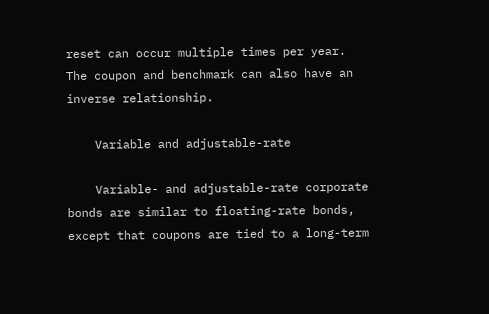reset can occur multiple times per year. The coupon and benchmark can also have an inverse relationship.

    Variable and adjustable-rate

    Variable- and adjustable-rate corporate bonds are similar to floating-rate bonds, except that coupons are tied to a long-term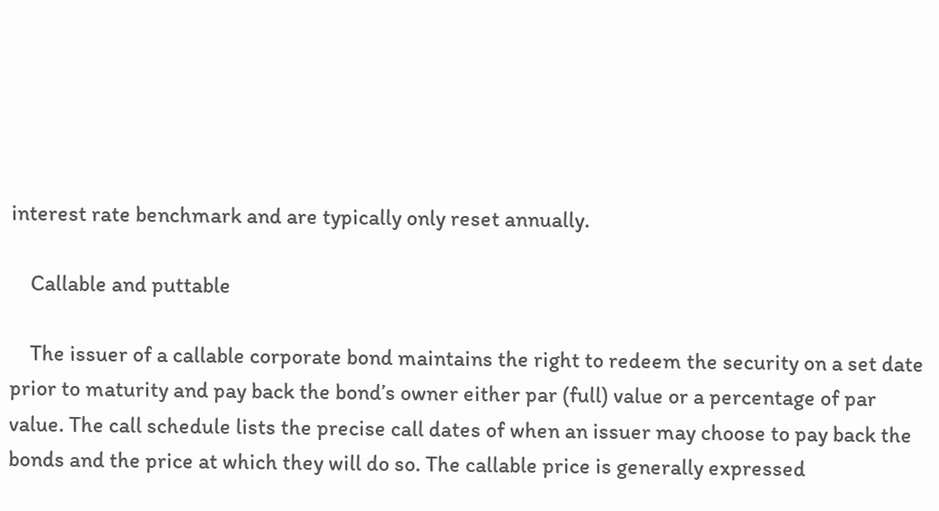interest rate benchmark and are typically only reset annually.

    Callable and puttable

    The issuer of a callable corporate bond maintains the right to redeem the security on a set date prior to maturity and pay back the bond’s owner either par (full) value or a percentage of par value. The call schedule lists the precise call dates of when an issuer may choose to pay back the bonds and the price at which they will do so. The callable price is generally expressed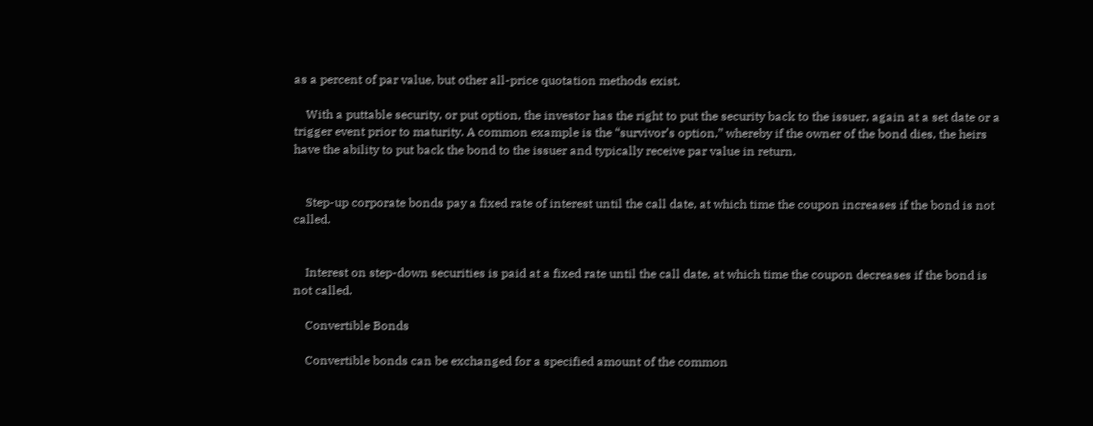as a percent of par value, but other all-price quotation methods exist.

    With a puttable security, or put option, the investor has the right to put the security back to the issuer, again at a set date or a trigger event prior to maturity. A common example is the “survivor’s option,” whereby if the owner of the bond dies, the heirs have the ability to put back the bond to the issuer and typically receive par value in return.


    Step-up corporate bonds pay a fixed rate of interest until the call date, at which time the coupon increases if the bond is not called.


    Interest on step-down securities is paid at a fixed rate until the call date, at which time the coupon decreases if the bond is not called.

    Convertible Bonds

    Convertible bonds can be exchanged for a specified amount of the common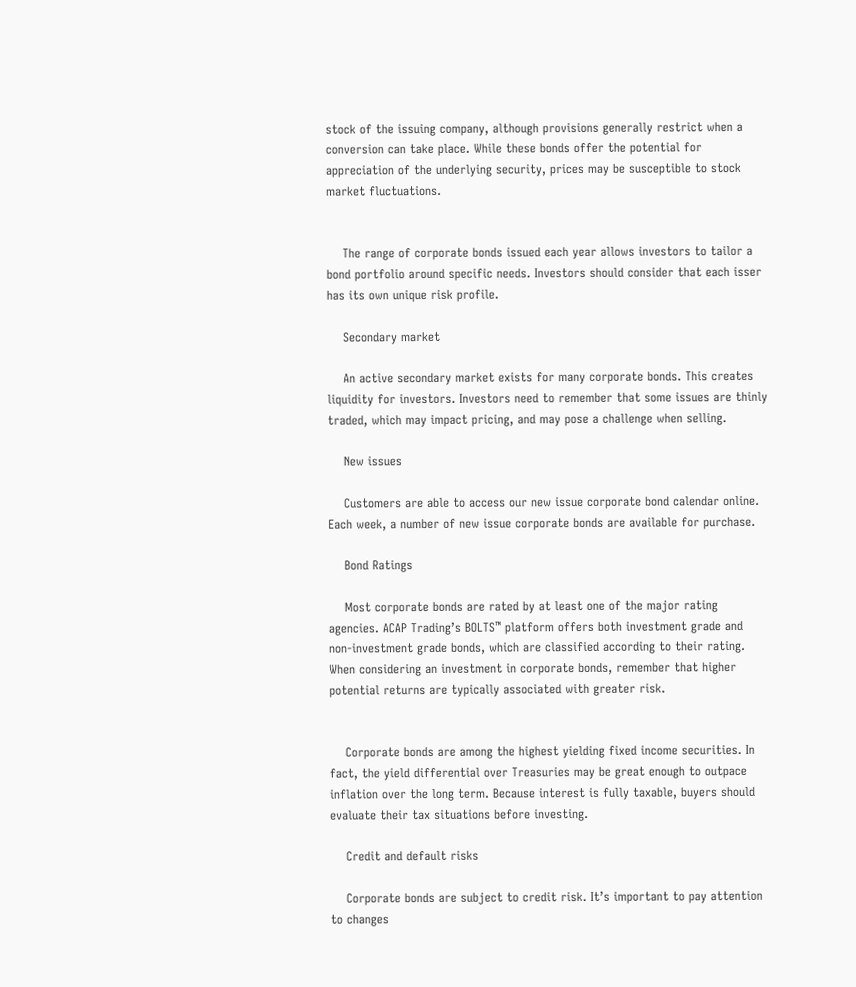stock of the issuing company, although provisions generally restrict when a conversion can take place. While these bonds offer the potential for appreciation of the underlying security, prices may be susceptible to stock market fluctuations.


    The range of corporate bonds issued each year allows investors to tailor a bond portfolio around specific needs. Investors should consider that each isser has its own unique risk profile.

    Secondary market

    An active secondary market exists for many corporate bonds. This creates liquidity for investors. Investors need to remember that some issues are thinly traded, which may impact pricing, and may pose a challenge when selling.

    New issues

    Customers are able to access our new issue corporate bond calendar online. Each week, a number of new issue corporate bonds are available for purchase.

    Bond Ratings

    Most corporate bonds are rated by at least one of the major rating agencies. ACAP Trading’s BOLTS™ platform offers both investment grade and non-investment grade bonds, which are classified according to their rating. When considering an investment in corporate bonds, remember that higher potential returns are typically associated with greater risk.


    Corporate bonds are among the highest yielding fixed income securities. In fact, the yield differential over Treasuries may be great enough to outpace inflation over the long term. Because interest is fully taxable, buyers should evaluate their tax situations before investing.

    Credit and default risks

    Corporate bonds are subject to credit risk. It’s important to pay attention to changes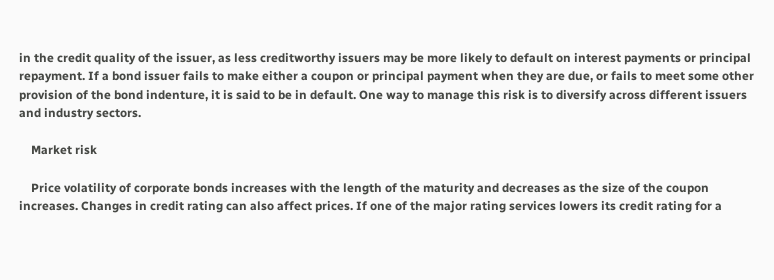in the credit quality of the issuer, as less creditworthy issuers may be more likely to default on interest payments or principal repayment. If a bond issuer fails to make either a coupon or principal payment when they are due, or fails to meet some other provision of the bond indenture, it is said to be in default. One way to manage this risk is to diversify across different issuers and industry sectors.

    Market risk

    Price volatility of corporate bonds increases with the length of the maturity and decreases as the size of the coupon increases. Changes in credit rating can also affect prices. If one of the major rating services lowers its credit rating for a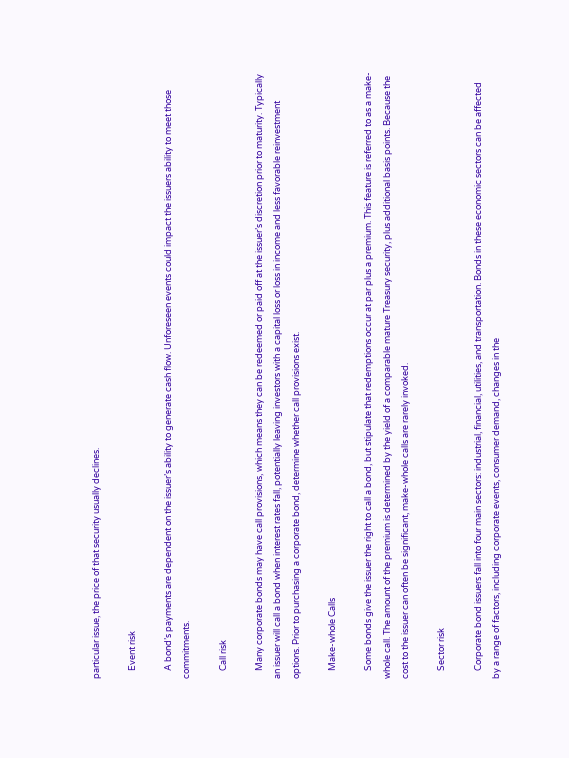particular issue, the price of that security usually declines.

    Event risk

    A bond’s payments are dependent on the issuer’s ability to generate cash flow. Unforeseen events could impact the issuers ability to meet those commitments.

    Call risk

    Many corporate bonds may have call provisions, which means they can be redeemed or paid off at the issuer’s discretion prior to maturity. Typically an issuer will call a bond when interest rates fall, potentially leaving investors with a capital loss or loss in income and less favorable reinvestment options. Prior to purchasing a corporate bond, determine whether call provisions exist.

    Make-whole Calls

    Some bonds give the issuer the right to call a bond, but stipulate that redemptions occur at par plus a premium. This feature is referred to as a make-whole call. The amount of the premium is determined by the yield of a comparable mature Treasury security, plus additional basis points. Because the cost to the issuer can often be significant, make-whole calls are rarely invoked.

    Sector risk

    Corporate bond issuers fall into four main sectors: industrial, financial, utilities, and transportation. Bonds in these economic sectors can be affected by a range of factors, including corporate events, consumer demand, changes in the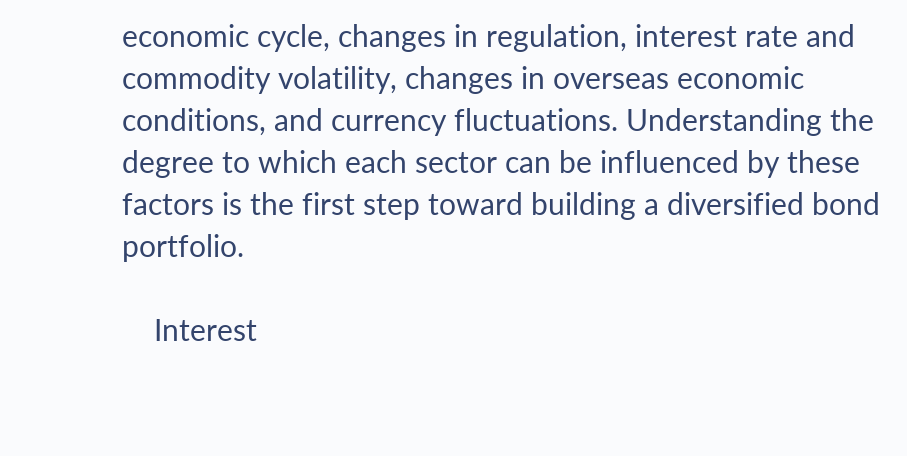economic cycle, changes in regulation, interest rate and commodity volatility, changes in overseas economic conditions, and currency fluctuations. Understanding the degree to which each sector can be influenced by these factors is the first step toward building a diversified bond portfolio.

    Interest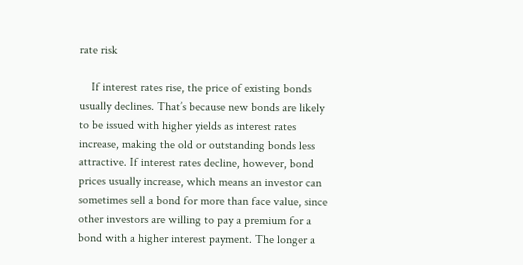rate risk

    If interest rates rise, the price of existing bonds usually declines. That’s because new bonds are likely to be issued with higher yields as interest rates increase, making the old or outstanding bonds less attractive. If interest rates decline, however, bond prices usually increase, which means an investor can sometimes sell a bond for more than face value, since other investors are willing to pay a premium for a bond with a higher interest payment. The longer a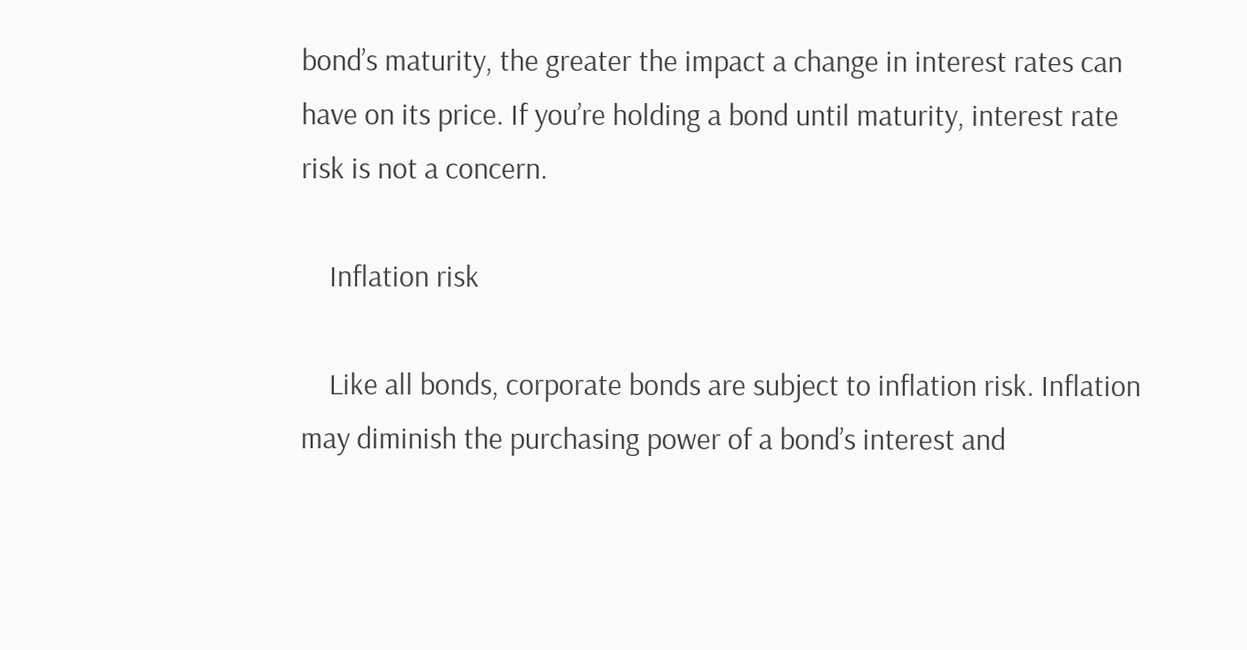bond’s maturity, the greater the impact a change in interest rates can have on its price. If you’re holding a bond until maturity, interest rate risk is not a concern.

    Inflation risk

    Like all bonds, corporate bonds are subject to inflation risk. Inflation may diminish the purchasing power of a bond’s interest and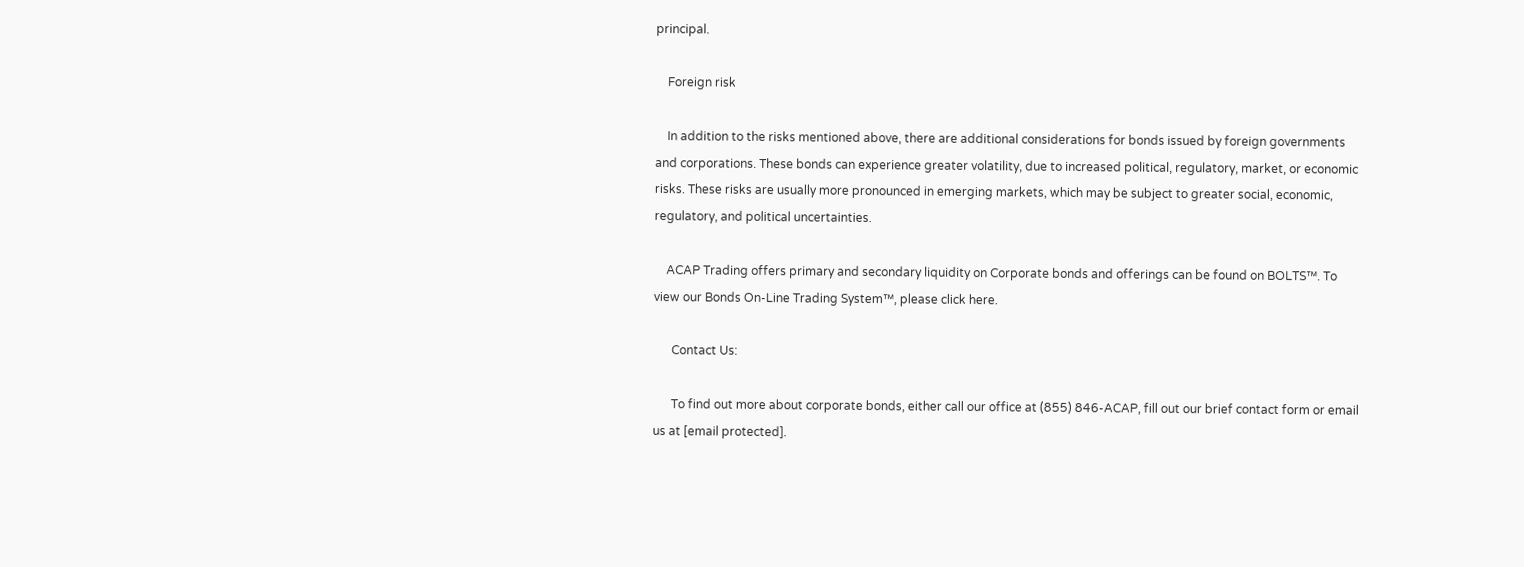principal.

    Foreign risk

    In addition to the risks mentioned above, there are additional considerations for bonds issued by foreign governments and corporations. These bonds can experience greater volatility, due to increased political, regulatory, market, or economic risks. These risks are usually more pronounced in emerging markets, which may be subject to greater social, economic, regulatory, and political uncertainties.

    ACAP Trading offers primary and secondary liquidity on Corporate bonds and offerings can be found on BOLTS™. To view our Bonds On-Line Trading System™, please click here.

      Contact Us:

      To find out more about corporate bonds, either call our office at (855) 846-ACAP, fill out our brief contact form or email us at [email protected].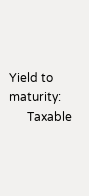Yield to maturity:
      Taxable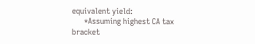equivalent yield:
      *Assuming highest CA tax bracket